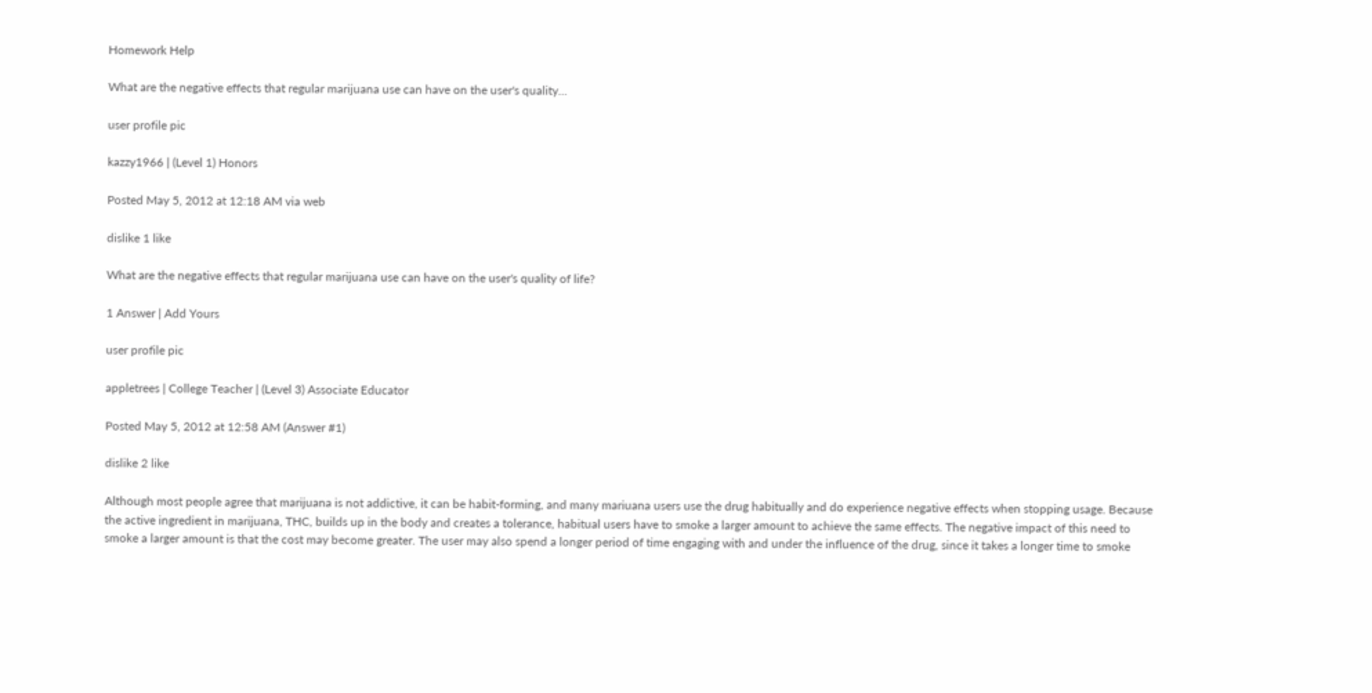Homework Help

What are the negative effects that regular marijuana use can have on the user's quality...

user profile pic

kazzy1966 | (Level 1) Honors

Posted May 5, 2012 at 12:18 AM via web

dislike 1 like

What are the negative effects that regular marijuana use can have on the user's quality of life?

1 Answer | Add Yours

user profile pic

appletrees | College Teacher | (Level 3) Associate Educator

Posted May 5, 2012 at 12:58 AM (Answer #1)

dislike 2 like

Although most people agree that marijuana is not addictive, it can be habit-forming, and many mariuana users use the drug habitually and do experience negative effects when stopping usage. Because the active ingredient in marijuana, THC, builds up in the body and creates a tolerance, habitual users have to smoke a larger amount to achieve the same effects. The negative impact of this need to smoke a larger amount is that the cost may become greater. The user may also spend a longer period of time engaging with and under the influence of the drug, since it takes a longer time to smoke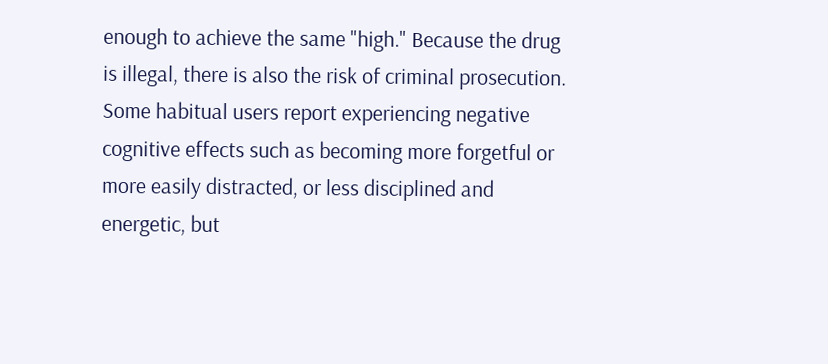enough to achieve the same "high." Because the drug is illegal, there is also the risk of criminal prosecution. Some habitual users report experiencing negative cognitive effects such as becoming more forgetful or more easily distracted, or less disciplined and energetic, but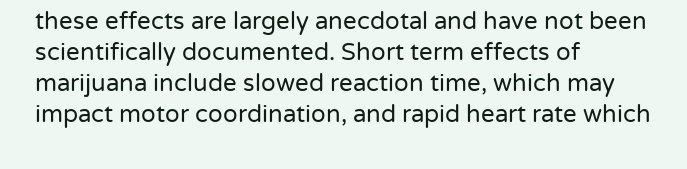these effects are largely anecdotal and have not been scientifically documented. Short term effects of marijuana include slowed reaction time, which may impact motor coordination, and rapid heart rate which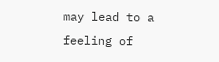may lead to a feeling of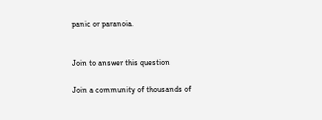panic or paranoia.


Join to answer this question

Join a community of thousands of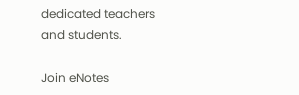dedicated teachers and students.

Join eNotes